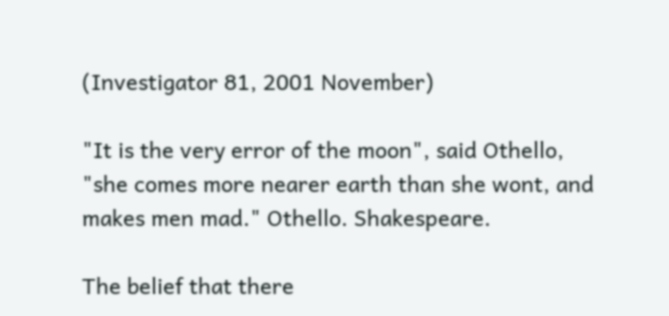(Investigator 81, 2001 November)

"It is the very error of the moon", said Othello, "she comes more nearer earth than she wont, and makes men mad." Othello. Shakespeare.

The belief that there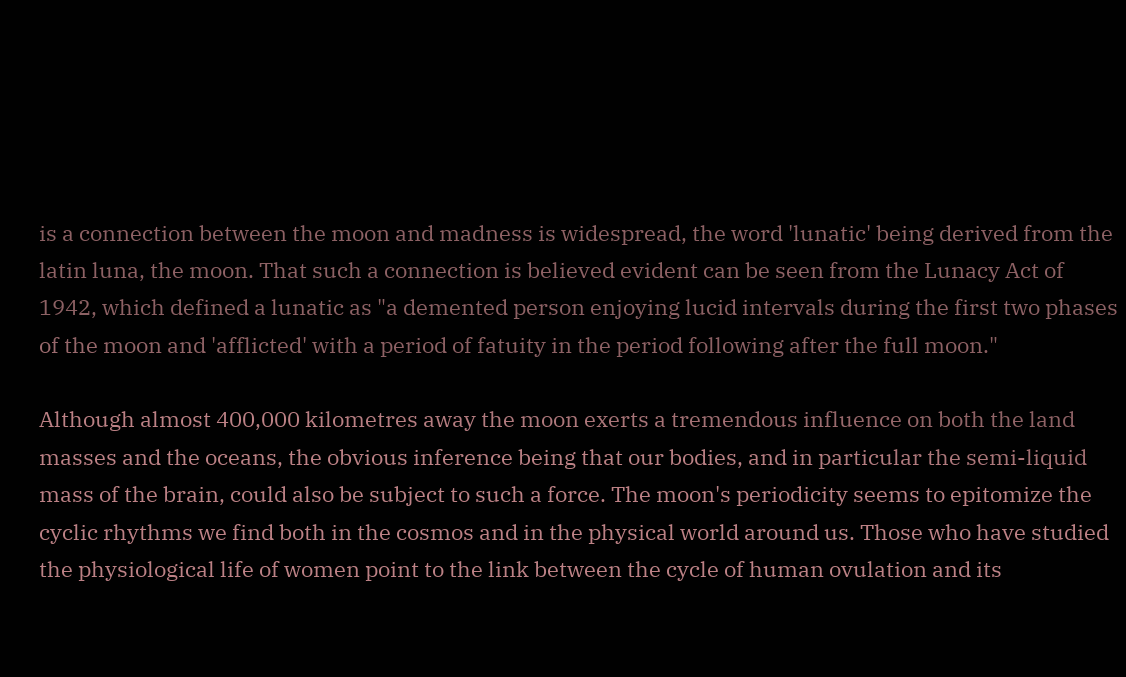is a connection between the moon and madness is widespread, the word 'lunatic' being derived from the latin luna, the moon. That such a connection is believed evident can be seen from the Lunacy Act of 1942, which defined a lunatic as "a demented person enjoying lucid intervals during the first two phases of the moon and 'afflicted' with a period of fatuity in the period following after the full moon."

Although almost 400,000 kilometres away the moon exerts a tremendous influence on both the land masses and the oceans, the obvious inference being that our bodies, and in particular the semi-liquid mass of the brain, could also be subject to such a force. The moon's periodicity seems to epitomize the cyclic rhythms we find both in the cosmos and in the physical world around us. Those who have studied the physiological life of women point to the link between the cycle of human ovulation and its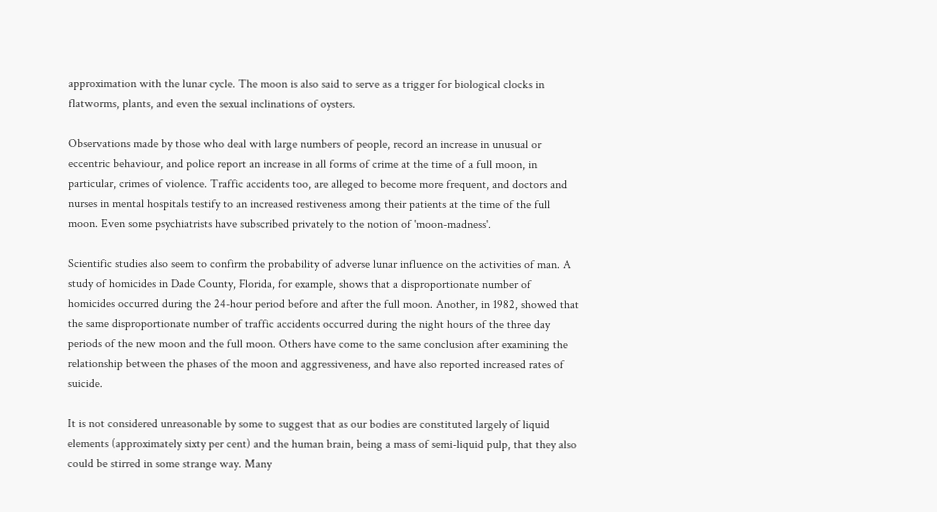approximation with the lunar cycle. The moon is also said to serve as a trigger for biological clocks in flatworms, plants, and even the sexual inclinations of oysters.

Observations made by those who deal with large numbers of people, record an increase in unusual or eccentric behaviour, and police report an increase in all forms of crime at the time of a full moon, in particular, crimes of violence. Traffic accidents too, are alleged to become more frequent, and doctors and nurses in mental hospitals testify to an increased restiveness among their patients at the time of the full moon. Even some psychiatrists have subscribed privately to the notion of 'moon-madness'.

Scientific studies also seem to confirm the probability of adverse lunar influence on the activities of man. A study of homicides in Dade County, Florida, for example, shows that a disproportionate number of homicides occurred during the 24-hour period before and after the full moon. Another, in 1982, showed that the same disproportionate number of traffic accidents occurred during the night hours of the three day periods of the new moon and the full moon. Others have come to the same conclusion after examining the relationship between the phases of the moon and aggressiveness, and have also reported increased rates of suicide.

It is not considered unreasonable by some to suggest that as our bodies are constituted largely of liquid elements (approximately sixty per cent) and the human brain, being a mass of semi-liquid pulp, that they also could be stirred in some strange way. Many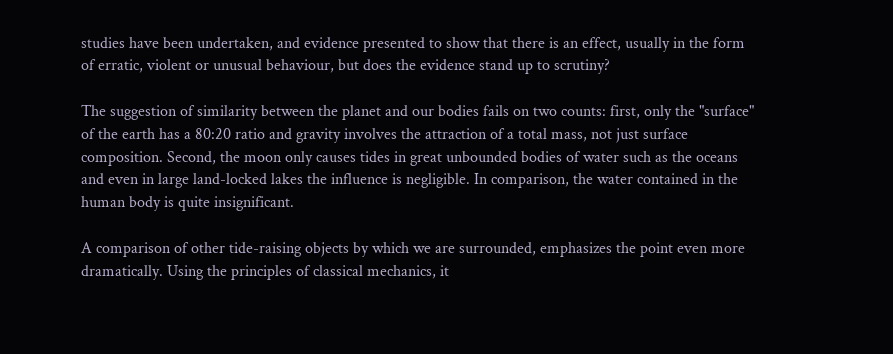studies have been undertaken, and evidence presented to show that there is an effect, usually in the form of erratic, violent or unusual behaviour, but does the evidence stand up to scrutiny?

The suggestion of similarity between the planet and our bodies fails on two counts: first, only the "surface" of the earth has a 80:20 ratio and gravity involves the attraction of a total mass, not just surface composition. Second, the moon only causes tides in great unbounded bodies of water such as the oceans and even in large land-locked lakes the influence is negligible. In comparison, the water contained in the human body is quite insignificant.

A comparison of other tide-raising objects by which we are surrounded, emphasizes the point even more dramatically. Using the principles of classical mechanics, it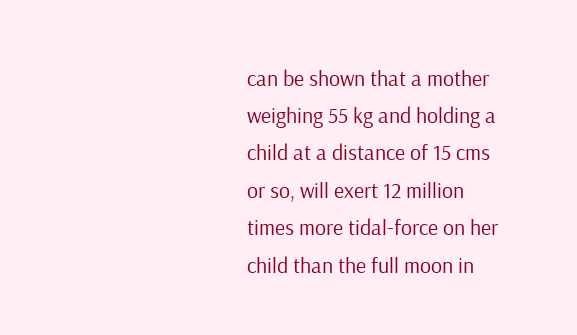can be shown that a mother weighing 55 kg and holding a child at a distance of 15 cms or so, will exert 12 million times more tidal-force on her child than the full moon in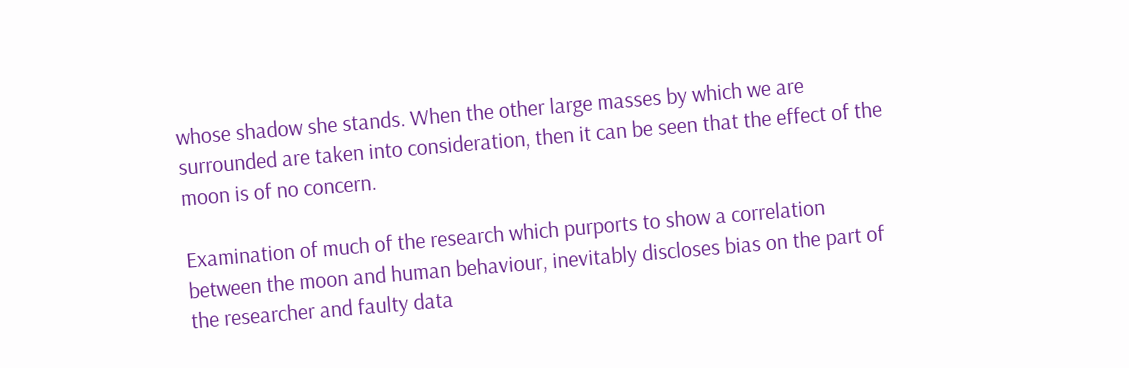whose shadow she stands. When the other large masses by which we are surrounded are taken into consideration, then it can be seen that the effect of the moon is of no concern.

Examination of much of the research which purports to show a correlation between the moon and human behaviour, inevitably discloses bias on the part of the researcher and faulty data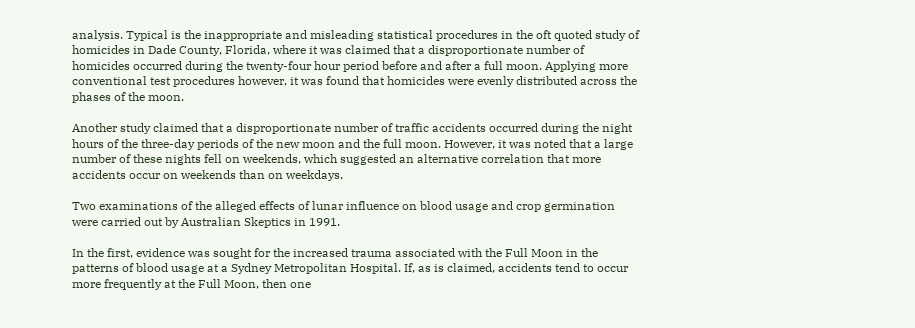analysis. Typical is the inappropriate and misleading statistical procedures in the oft quoted study of homicides in Dade County, Florida, where it was claimed that a disproportionate number of homicides occurred during the twenty-four hour period before and after a full moon. Applying more conventional test procedures however, it was found that homicides were evenly distributed across the phases of the moon.

Another study claimed that a disproportionate number of traffic accidents occurred during the night hours of the three-day periods of the new moon and the full moon. However, it was noted that a large number of these nights fell on weekends, which suggested an alternative correlation that more accidents occur on weekends than on weekdays.

Two examinations of the alleged effects of lunar influence on blood usage and crop germination were carried out by Australian Skeptics in 1991.

In the first, evidence was sought for the increased trauma associated with the Full Moon in the patterns of blood usage at a Sydney Metropolitan Hospital. If, as is claimed, accidents tend to occur more frequently at the Full Moon, then one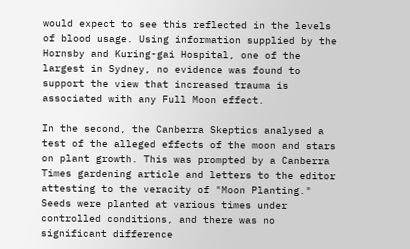would expect to see this reflected in the levels of blood usage. Using information supplied by the Hornsby and Kuring-gai Hospital, one of the largest in Sydney, no evidence was found to support the view that increased trauma is associated with any Full Moon effect.

In the second, the Canberra Skeptics analysed a test of the alleged effects of the moon and stars on plant growth. This was prompted by a Canberra Times gardening article and letters to the editor attesting to the veracity of "Moon Planting." Seeds were planted at various times under controlled conditions, and there was no significant difference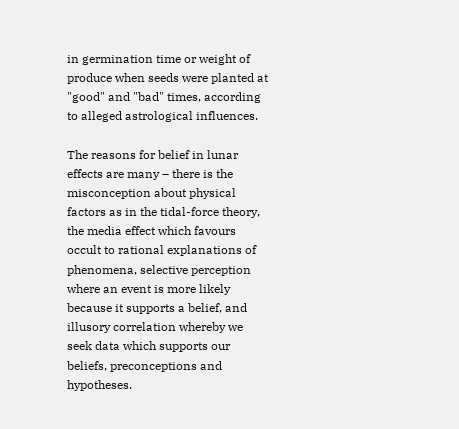in germination time or weight of produce when seeds were planted at "good" and "bad" times, according to alleged astrological influences.

The reasons for belief in lunar effects are many – there is the misconception about physical factors as in the tidal-force theory, the media effect which favours occult to rational explanations of phenomena, selective perception where an event is more likely because it supports a belief, and illusory correlation whereby we seek data which supports our beliefs, preconceptions and hypotheses.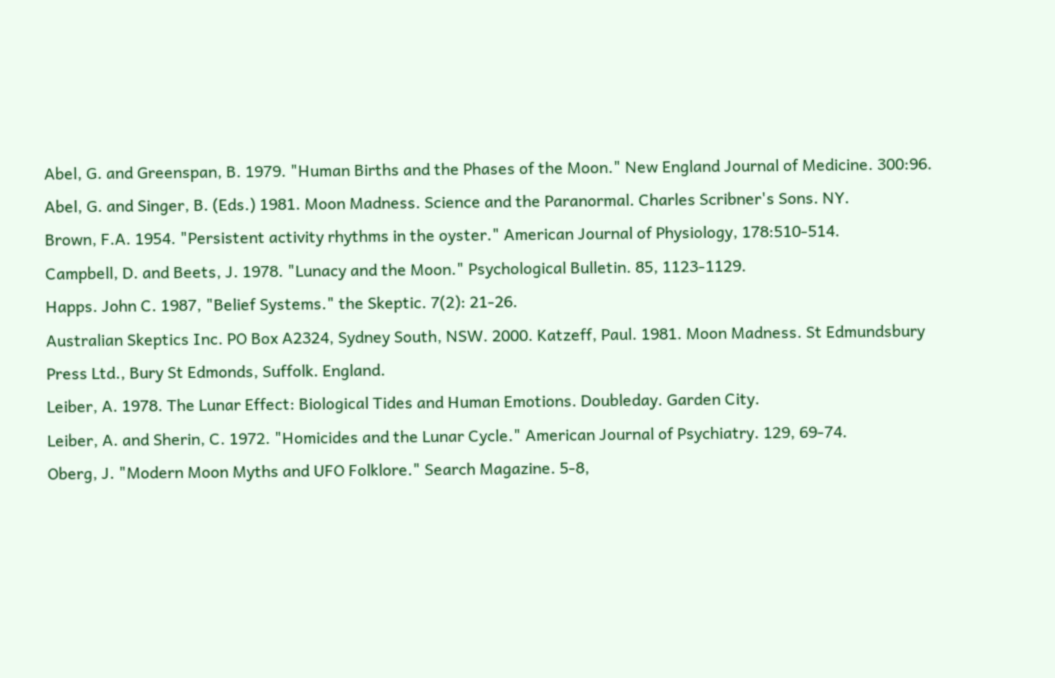Abel, G. and Greenspan, B. 1979. "Human Births and the Phases of the Moon." New England Journal of Medicine. 300:96.
Abel, G. and Singer, B. (Eds.) 1981. Moon Madness. Science and the Paranormal. Charles Scribner's Sons. NY.
Brown, F.A. 1954. "Persistent activity rhythms in the oyster." American Journal of Physiology, 178:510-514.
Campbell, D. and Beets, J. 1978. "Lunacy and the Moon." Psychological Bulletin. 85, 1123-1129.
Happs. John C. 1987, "Belief Systems." the Skeptic. 7(2): 21-26.
Australian Skeptics Inc. PO Box A2324, Sydney South, NSW. 2000. Katzeff, Paul. 1981. Moon Madness. St Edmundsbury Press Ltd., Bury St Edmonds, Suffolk. England.
Leiber, A. 1978. The Lunar Effect: Biological Tides and Human Emotions. Doubleday. Garden City.
Leiber, A. and Sherin, C. 1972. "Homicides and the Lunar Cycle." American Journal of Psychiatry. 129, 69-74.
Oberg, J. "Modern Moon Myths and UFO Folklore." Search Magazine. 5-8,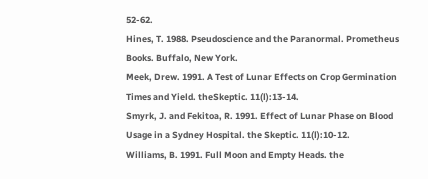52-62.
Hines, T. 1988. Pseudoscience and the Paranormal. Prometheus Books. Buffalo, New York.
Meek, Drew. 1991. A Test of Lunar Effects on Crop Germination Times and Yield. theSkeptic. 11(l):13-14.
Smyrk, J. and Fekitoa, R. 1991. Effect of Lunar Phase on Blood Usage in a Sydney Hospital. the Skeptic. 11(l):10-12.
Williams, B. 1991. Full Moon and Empty Heads. the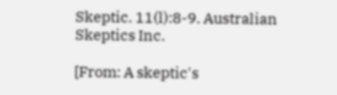Skeptic. 11(l):8-9. Australian Skeptics Inc.

[From: A skeptic's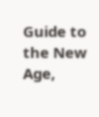Guide to the New Age,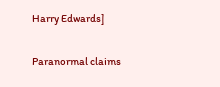Harry Edwards]

Paranormal claims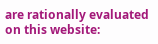are rationally evaluated on this website: